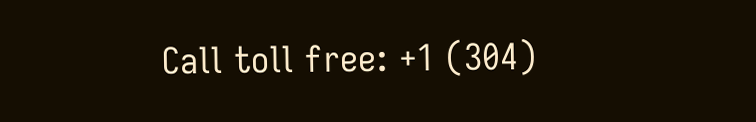Call toll free: +1 (304)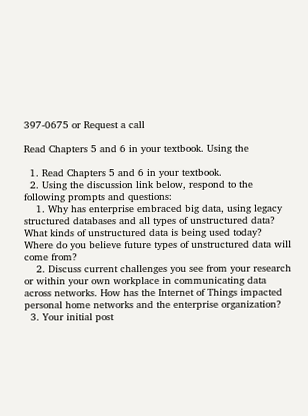397-0675 or Request a call

Read Chapters 5 and 6 in your textbook. Using the

  1. Read Chapters 5 and 6 in your textbook.
  2. Using the discussion link below, respond to the following prompts and questions:
    1. Why has enterprise embraced big data, using legacy structured databases and all types of unstructured data? What kinds of unstructured data is being used today? Where do you believe future types of unstructured data will come from?
    2. Discuss current challenges you see from your research or within your own workplace in communicating data across networks. How has the Internet of Things impacted personal home networks and the enterprise organization?
  3. Your initial post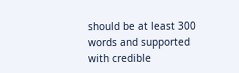should be at least 300 words and supported with credible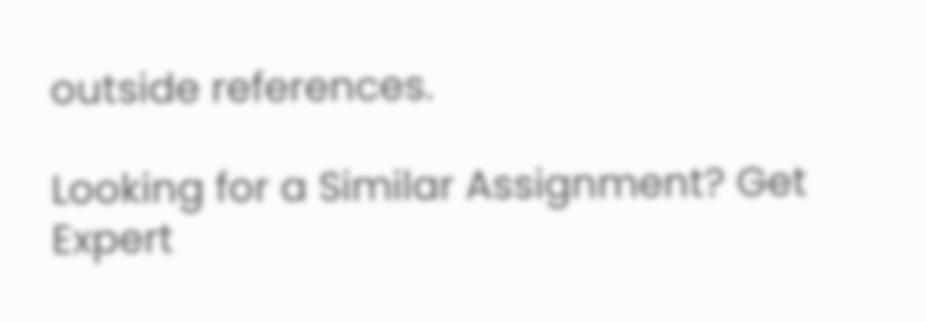outside references.

Looking for a Similar Assignment? Get Expert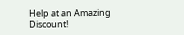Help at an Amazing Discount!